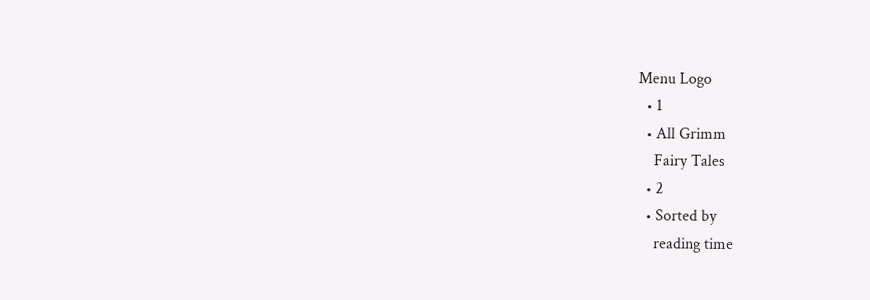Menu Logo
  • 1
  • All Grimm
    Fairy Tales
  • 2
  • Sorted by
    reading time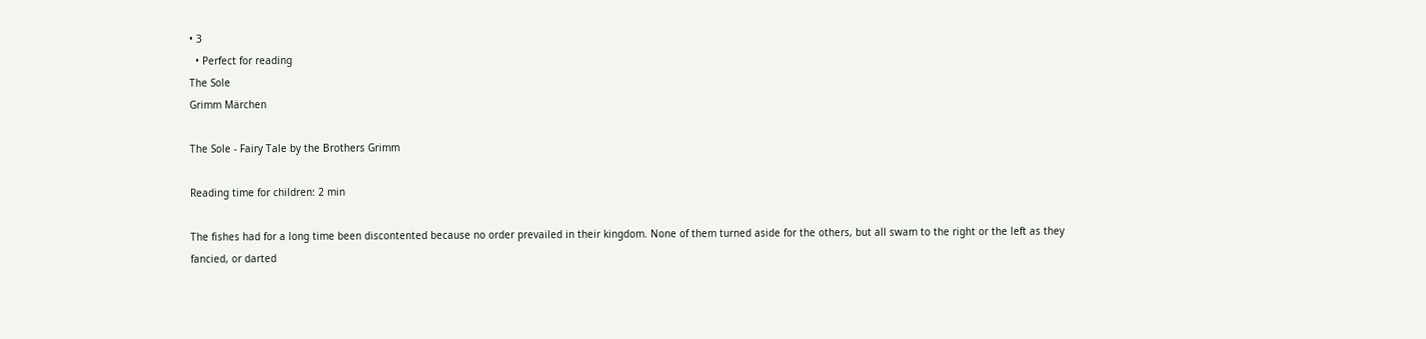• 3
  • Perfect for reading
The Sole
Grimm Märchen

The Sole - Fairy Tale by the Brothers Grimm

Reading time for children: 2 min

The fishes had for a long time been discontented because no order prevailed in their kingdom. None of them turned aside for the others, but all swam to the right or the left as they fancied, or darted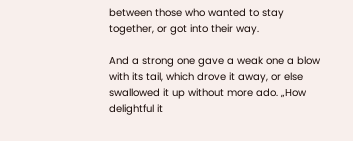between those who wanted to stay together, or got into their way.

And a strong one gave a weak one a blow with its tail, which drove it away, or else swallowed it up without more ado. „How delightful it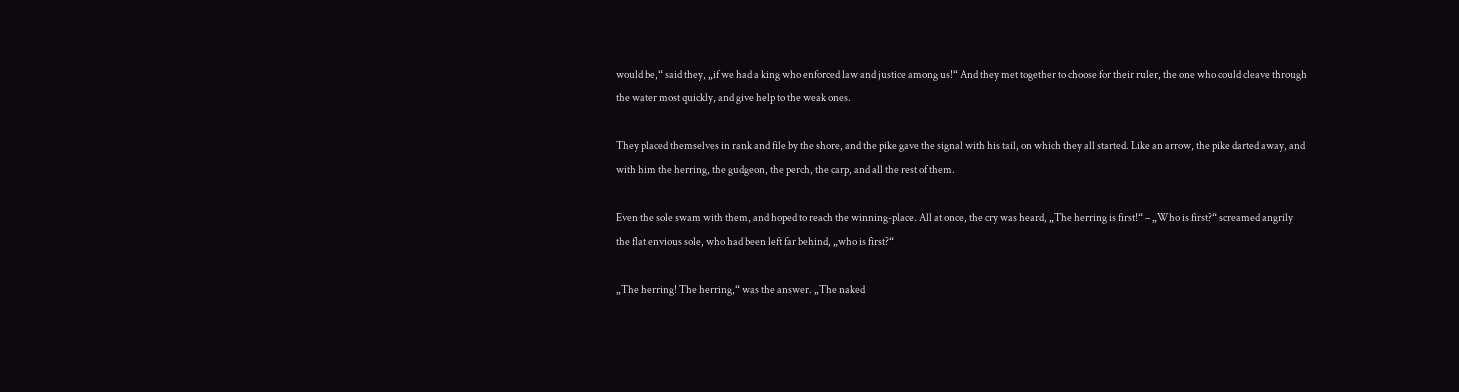would be,“ said they, „if we had a king who enforced law and justice among us!“ And they met together to choose for their ruler, the one who could cleave through the water most quickly, and give help to the weak ones.

They placed themselves in rank and file by the shore, and the pike gave the signal with his tail, on which they all started. Like an arrow, the pike darted away, and with him the herring, the gudgeon, the perch, the carp, and all the rest of them.

Even the sole swam with them, and hoped to reach the winning-place. All at once, the cry was heard, „The herring is first!“ – „Who is first?“ screamed angrily the flat envious sole, who had been left far behind, „who is first?“

„The herring! The herring,“ was the answer. „The naked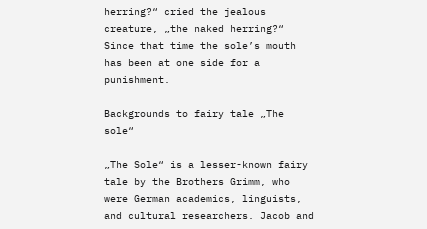herring?“ cried the jealous creature, „the naked herring?“ Since that time the sole’s mouth has been at one side for a punishment.

Backgrounds to fairy tale „The sole“

„The Sole“ is a lesser-known fairy tale by the Brothers Grimm, who were German academics, linguists, and cultural researchers. Jacob and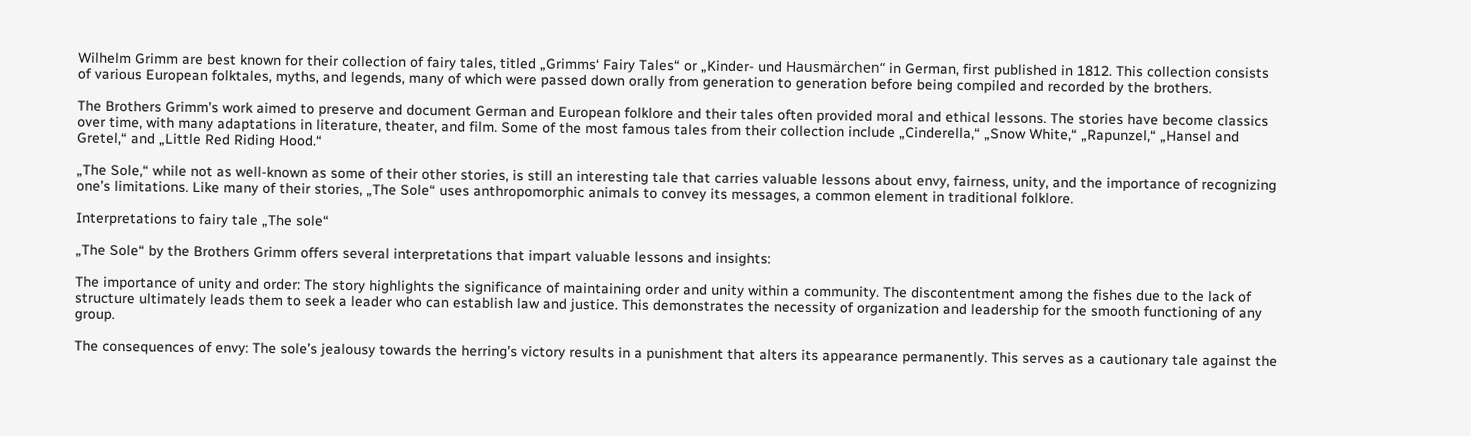Wilhelm Grimm are best known for their collection of fairy tales, titled „Grimms‘ Fairy Tales“ or „Kinder- und Hausmärchen“ in German, first published in 1812. This collection consists of various European folktales, myths, and legends, many of which were passed down orally from generation to generation before being compiled and recorded by the brothers.

The Brothers Grimm’s work aimed to preserve and document German and European folklore and their tales often provided moral and ethical lessons. The stories have become classics over time, with many adaptations in literature, theater, and film. Some of the most famous tales from their collection include „Cinderella,“ „Snow White,“ „Rapunzel,“ „Hansel and Gretel,“ and „Little Red Riding Hood.“

„The Sole,“ while not as well-known as some of their other stories, is still an interesting tale that carries valuable lessons about envy, fairness, unity, and the importance of recognizing one’s limitations. Like many of their stories, „The Sole“ uses anthropomorphic animals to convey its messages, a common element in traditional folklore.

Interpretations to fairy tale „The sole“

„The Sole“ by the Brothers Grimm offers several interpretations that impart valuable lessons and insights:

The importance of unity and order: The story highlights the significance of maintaining order and unity within a community. The discontentment among the fishes due to the lack of structure ultimately leads them to seek a leader who can establish law and justice. This demonstrates the necessity of organization and leadership for the smooth functioning of any group.

The consequences of envy: The sole’s jealousy towards the herring’s victory results in a punishment that alters its appearance permanently. This serves as a cautionary tale against the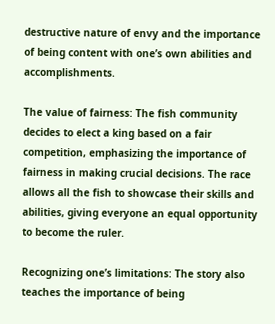destructive nature of envy and the importance of being content with one’s own abilities and accomplishments.

The value of fairness: The fish community decides to elect a king based on a fair competition, emphasizing the importance of fairness in making crucial decisions. The race allows all the fish to showcase their skills and abilities, giving everyone an equal opportunity to become the ruler.

Recognizing one’s limitations: The story also teaches the importance of being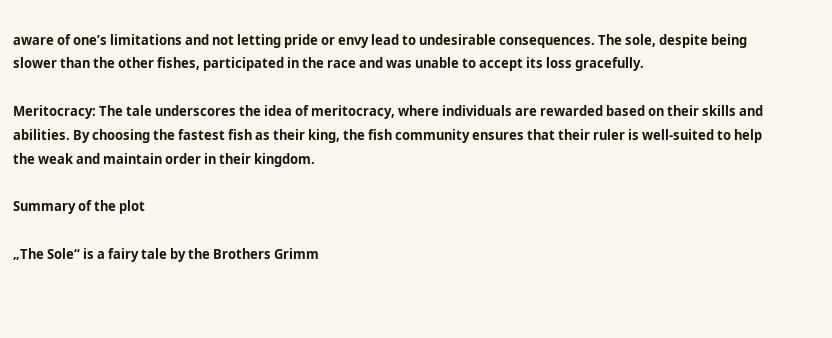aware of one’s limitations and not letting pride or envy lead to undesirable consequences. The sole, despite being slower than the other fishes, participated in the race and was unable to accept its loss gracefully.

Meritocracy: The tale underscores the idea of meritocracy, where individuals are rewarded based on their skills and abilities. By choosing the fastest fish as their king, the fish community ensures that their ruler is well-suited to help the weak and maintain order in their kingdom.

Summary of the plot

„The Sole“ is a fairy tale by the Brothers Grimm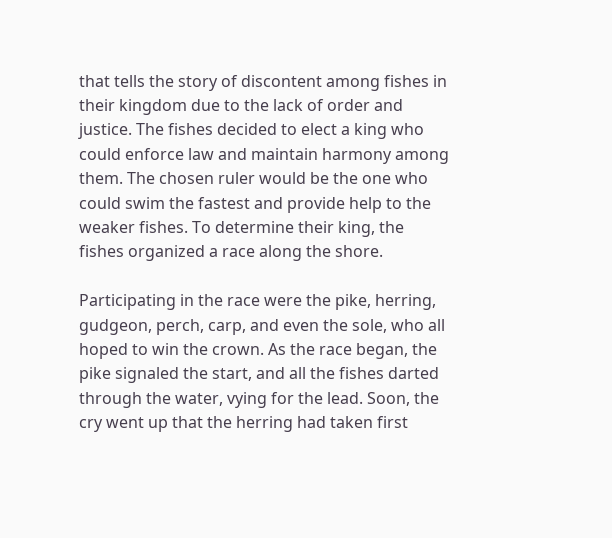that tells the story of discontent among fishes in their kingdom due to the lack of order and justice. The fishes decided to elect a king who could enforce law and maintain harmony among them. The chosen ruler would be the one who could swim the fastest and provide help to the weaker fishes. To determine their king, the fishes organized a race along the shore.

Participating in the race were the pike, herring, gudgeon, perch, carp, and even the sole, who all hoped to win the crown. As the race began, the pike signaled the start, and all the fishes darted through the water, vying for the lead. Soon, the cry went up that the herring had taken first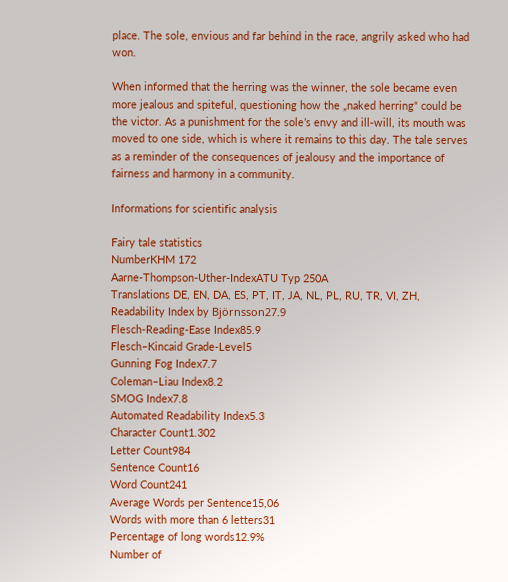place. The sole, envious and far behind in the race, angrily asked who had won.

When informed that the herring was the winner, the sole became even more jealous and spiteful, questioning how the „naked herring“ could be the victor. As a punishment for the sole’s envy and ill-will, its mouth was moved to one side, which is where it remains to this day. The tale serves as a reminder of the consequences of jealousy and the importance of fairness and harmony in a community.

Informations for scientific analysis

Fairy tale statistics
NumberKHM 172
Aarne-Thompson-Uther-IndexATU Typ 250A
Translations DE, EN, DA, ES, PT, IT, JA, NL, PL, RU, TR, VI, ZH,
Readability Index by Björnsson27.9
Flesch-Reading-Ease Index85.9
Flesch–Kincaid Grade-Level5
Gunning Fog Index7.7
Coleman–Liau Index8.2
SMOG Index7.8
Automated Readability Index5.3
Character Count1.302
Letter Count984
Sentence Count16
Word Count241
Average Words per Sentence15,06
Words with more than 6 letters31
Percentage of long words12.9%
Number of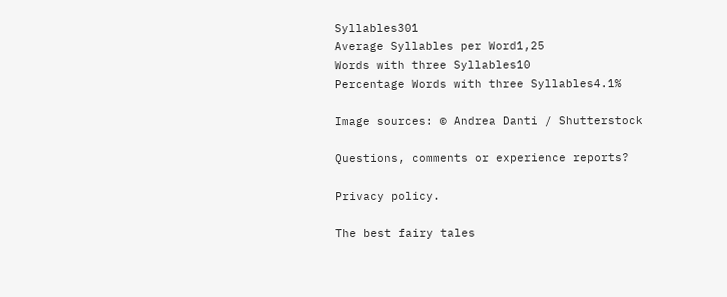Syllables301
Average Syllables per Word1,25
Words with three Syllables10
Percentage Words with three Syllables4.1%

Image sources: © Andrea Danti / Shutterstock

Questions, comments or experience reports?

Privacy policy.

The best fairy tales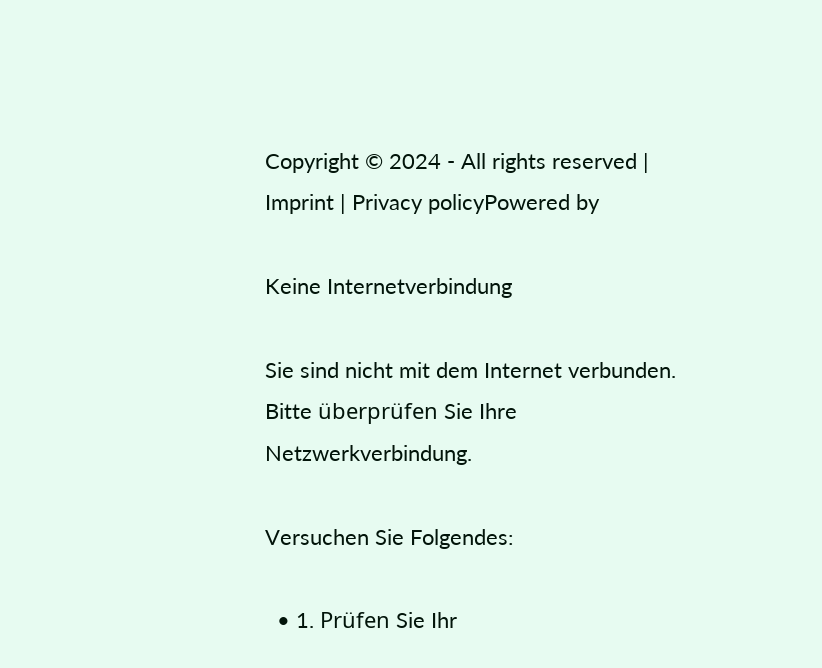Copyright © 2024 - All rights reserved | Imprint | Privacy policyPowered by

Keine Internetverbindung

Sie sind nicht mit dem Internet verbunden. Bitte überprüfen Sie Ihre Netzwerkverbindung.

Versuchen Sie Folgendes:

  • 1. Prüfen Sie Ihr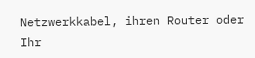Netzwerkkabel, ihren Router oder Ihr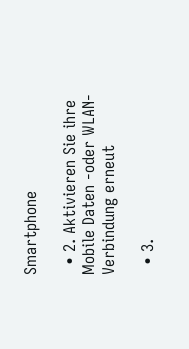Smartphone

  • 2. Aktivieren Sie ihre Mobile Daten -oder WLAN-Verbindung erneut

  • 3.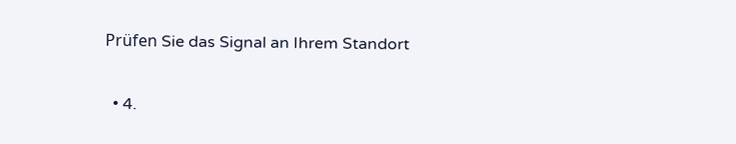Prüfen Sie das Signal an Ihrem Standort

  • 4.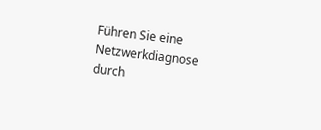Führen Sie eine Netzwerkdiagnose durch